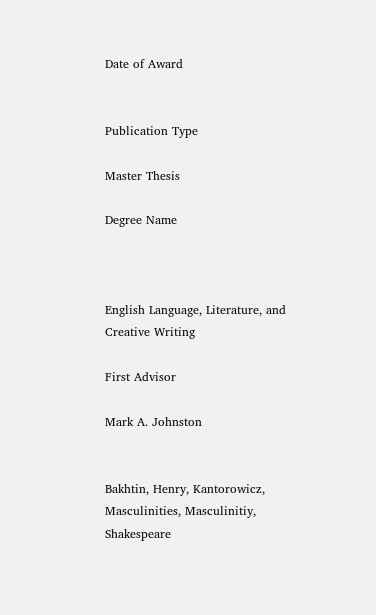Date of Award


Publication Type

Master Thesis

Degree Name



English Language, Literature, and Creative Writing

First Advisor

Mark A. Johnston


Bakhtin, Henry, Kantorowicz, Masculinities, Masculinitiy, Shakespeare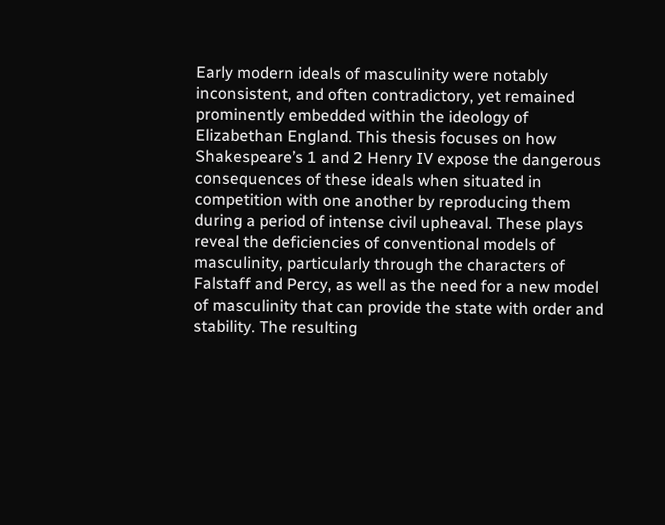Early modern ideals of masculinity were notably inconsistent, and often contradictory, yet remained prominently embedded within the ideology of Elizabethan England. This thesis focuses on how Shakespeare’s 1 and 2 Henry IV expose the dangerous consequences of these ideals when situated in competition with one another by reproducing them during a period of intense civil upheaval. These plays reveal the deficiencies of conventional models of masculinity, particularly through the characters of Falstaff and Percy, as well as the need for a new model of masculinity that can provide the state with order and stability. The resulting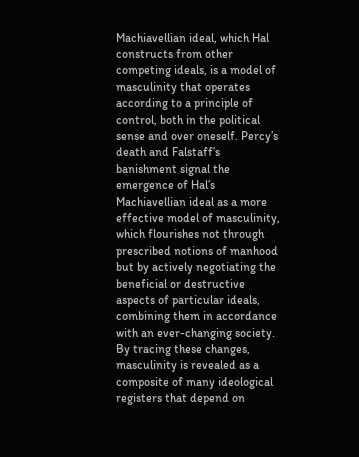Machiavellian ideal, which Hal constructs from other competing ideals, is a model of masculinity that operates according to a principle of control, both in the political sense and over oneself. Percy’s death and Falstaff’s banishment signal the emergence of Hal’s Machiavellian ideal as a more effective model of masculinity, which flourishes not through prescribed notions of manhood but by actively negotiating the beneficial or destructive aspects of particular ideals, combining them in accordance with an ever-changing society. By tracing these changes, masculinity is revealed as a composite of many ideological registers that depend on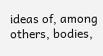ideas of, among others, bodies,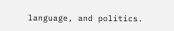language, and politics.